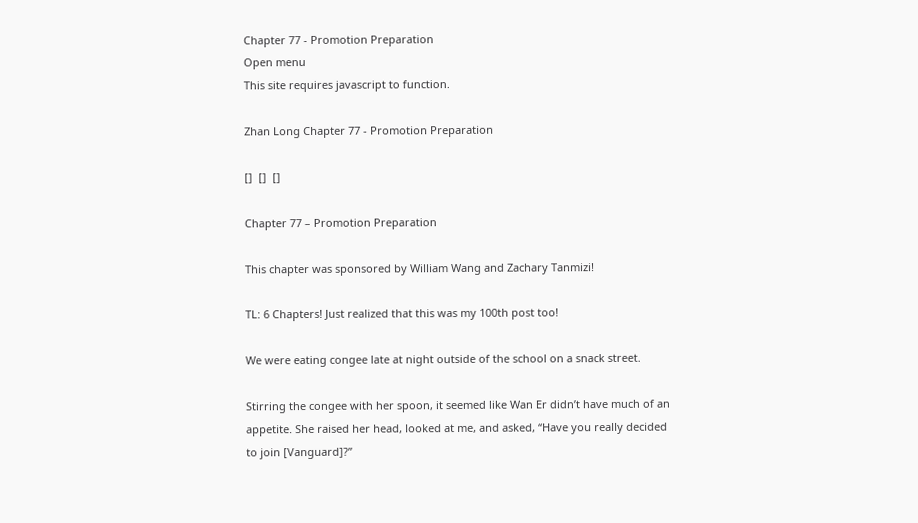Chapter 77 - Promotion Preparation
Open menu
This site requires javascript to function.

Zhan Long Chapter 77 - Promotion Preparation

[]  []  []

Chapter 77 – Promotion Preparation

This chapter was sponsored by William Wang and Zachary Tanmizi!

TL: 6 Chapters! Just realized that this was my 100th post too!

We were eating congee late at night outside of the school on a snack street.

Stirring the congee with her spoon, it seemed like Wan Er didn’t have much of an appetite. She raised her head, looked at me, and asked, “Have you really decided to join [Vanguard]?”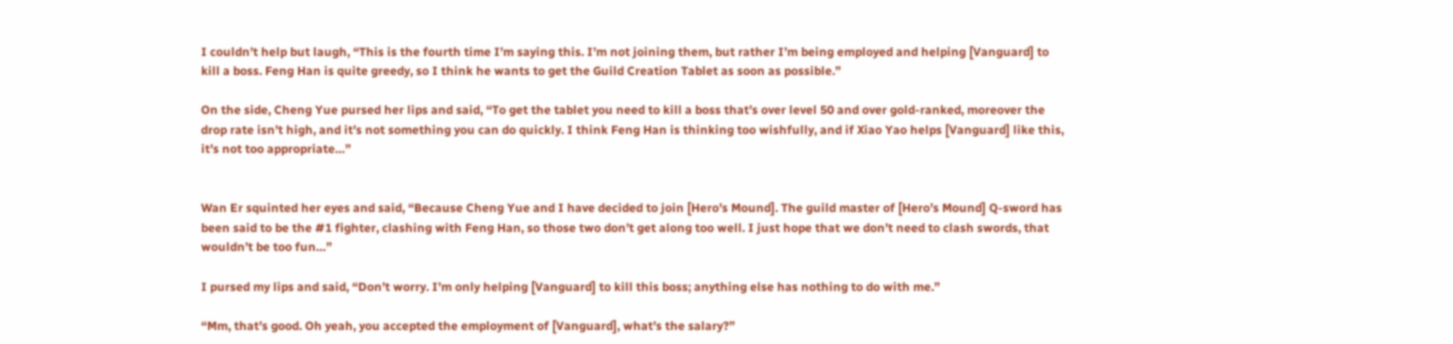I couldn’t help but laugh, “This is the fourth time I’m saying this. I’m not joining them, but rather I’m being employed and helping [Vanguard] to kill a boss. Feng Han is quite greedy, so I think he wants to get the Guild Creation Tablet as soon as possible.”

On the side, Cheng Yue pursed her lips and said, “To get the tablet you need to kill a boss that’s over level 50 and over gold-ranked, moreover the drop rate isn’t high, and it’s not something you can do quickly. I think Feng Han is thinking too wishfully, and if Xiao Yao helps [Vanguard] like this, it’s not too appropriate…”


Wan Er squinted her eyes and said, “Because Cheng Yue and I have decided to join [Hero’s Mound]. The guild master of [Hero’s Mound] Q-sword has been said to be the #1 fighter, clashing with Feng Han, so those two don’t get along too well. I just hope that we don’t need to clash swords, that wouldn’t be too fun…”

I pursed my lips and said, “Don’t worry. I’m only helping [Vanguard] to kill this boss; anything else has nothing to do with me.”

“Mm, that’s good. Oh yeah, you accepted the employment of [Vanguard], what’s the salary?”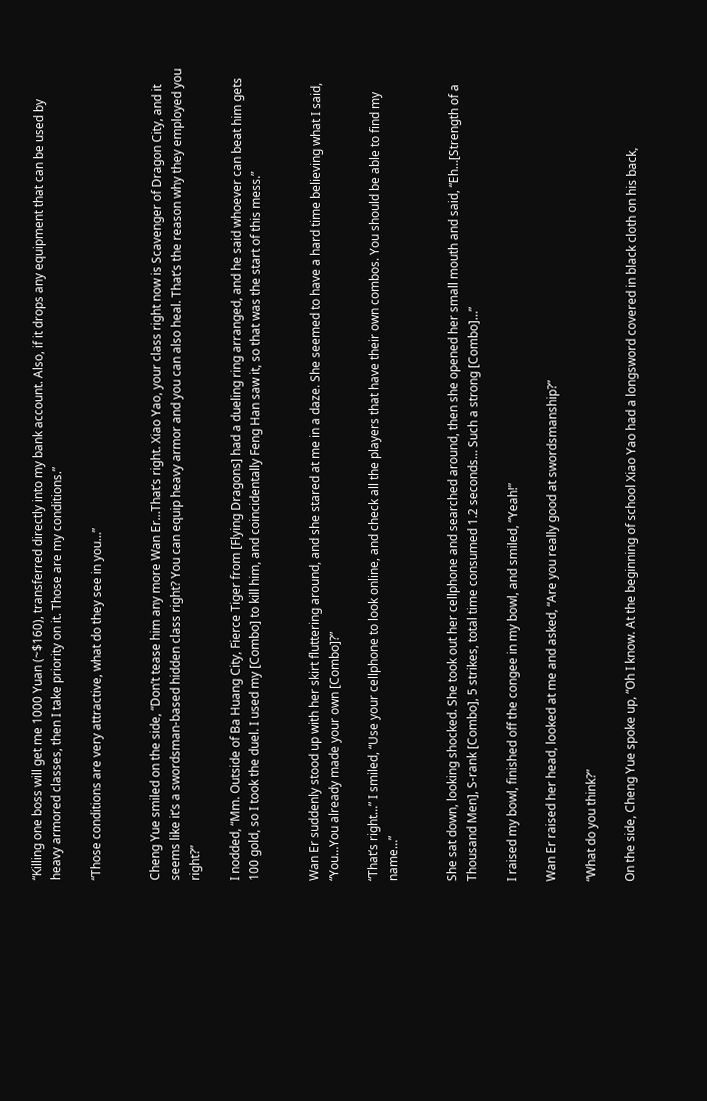“Killing one boss will get me 1000 Yuan (~$160), transferred directly into my bank account. Also, if it drops any equipment that can be used by heavy armored classes, then I take priority on it. Those are my conditions.”

“Those conditions are very attractive, what do they see in you…”


Cheng Yue smiled on the side, “Don’t tease him any more Wan Er…That’s right. Xiao Yao, your class right now is Scavenger of Dragon City, and it seems like it’s a swordsman-based hidden class right? You can equip heavy armor and you can also heal. That’s the reason why they employed you right?”

I nodded, “Mm. Outside of Ba Huang City, Fierce Tiger from [Flying Dragons] had a dueling ring arranged, and he said whoever can beat him gets 100 gold, so I took the duel. I used my [Combo] to kill him, and coincidentally Feng Han saw it, so that was the start of this mess.”


Wan Er suddenly stood up with her skirt fluttering around, and she stared at me in a daze. She seemed to have a hard time believing what I said, “You…You already made your own [Combo]?”

“That’s right…” I smiled, “Use your cellphone to look online, and check all the players that have their own combos. You should be able to find my name…”


She sat down, looking shocked. She took out her cellphone and searched around, then she opened her small mouth and said, “Eh…[Strength of a Thousand Men], S-rank [Combo], 5 strikes, total time consumed 1.2 seconds… Such a strong [Combo]…”

I raised my bowl, finished off the congee in my bowl, and smiled, “Yeah!”

Wan Er raised her head, looked at me and asked, “Are you really good at swordsmanship?”

“What do you think?”

On the side, Cheng Yue spoke up, “Oh I know. At the beginning of school Xiao Yao had a longsword covered in black cloth on his back,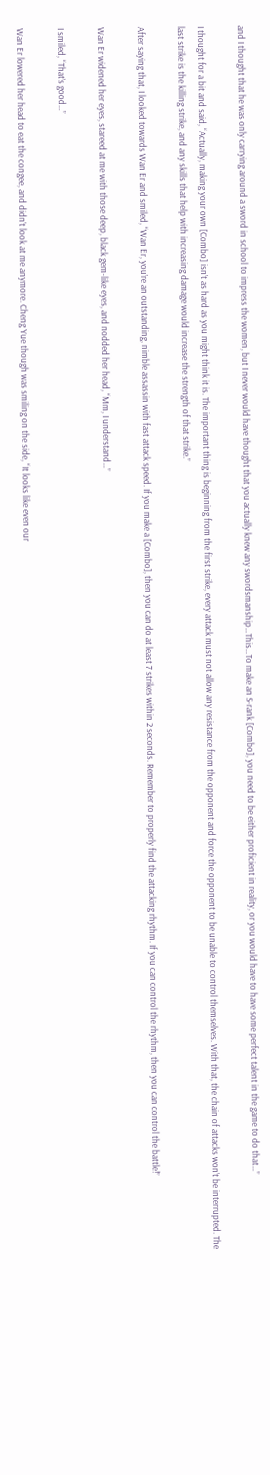and I thought that he was only carrying around a sword in school to impress the women, but I never would have thought that you actually knew any swordsmanship…This…To make an S-rank [Combo], you need to be either proficient in reality, or you would have to have some perfect talent in the game to do that…”

I thought for a bit and said, “Actually, making your own [Combo] isn’t as hard as you might think it is. The important thing is beginning from the first strike, every attack must not allow any resistance from the opponent and force the opponent to be unable to control themselves. With that, the chain of attacks won’t be interrupted. The last strike is the killing strike, and any skills that help with increasing damage would increase the strength of that strike.”

After saying that, I looked towards Wan Er and smiled, “Wan Er, you’re an outstanding, nimble assassin with fast attack speed. If you make a [Combo], then you can do at least 7 strikes within 2 seconds. Remember to properly find the attacking rhythm. If you can control the rhythm, then you can control the battle!”

Wan Er widened her eyes, stareed at me with those deep, black gem-like eyes, and nodded her head, “Mm, I understand…”

I smiled, “That’s good…”

Wan Er lowered her head to eat the congee, and didn’t look at me anymore. Cheng Yue though was smiling on the side, “It looks like even our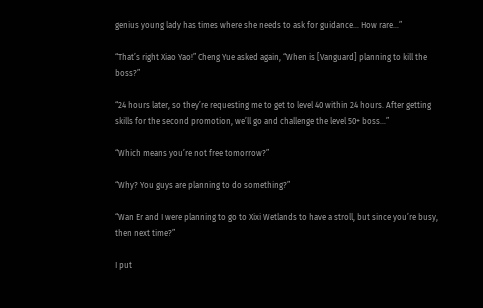genius young lady has times where she needs to ask for guidance… How rare…”

“That’s right Xiao Yao!” Cheng Yue asked again, “When is [Vanguard] planning to kill the boss?”

“24 hours later, so they’re requesting me to get to level 40 within 24 hours. After getting skills for the second promotion, we’ll go and challenge the level 50+ boss…”

“Which means you’re not free tomorrow?”

“Why? You guys are planning to do something?”

“Wan Er and I were planning to go to Xixi Wetlands to have a stroll, but since you’re busy, then next time?”

I put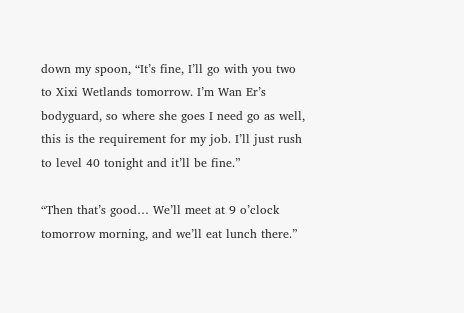down my spoon, “It’s fine, I’ll go with you two to Xixi Wetlands tomorrow. I’m Wan Er’s bodyguard, so where she goes I need go as well, this is the requirement for my job. I’ll just rush to level 40 tonight and it’ll be fine.”

“Then that’s good… We’ll meet at 9 o’clock tomorrow morning, and we’ll eat lunch there.”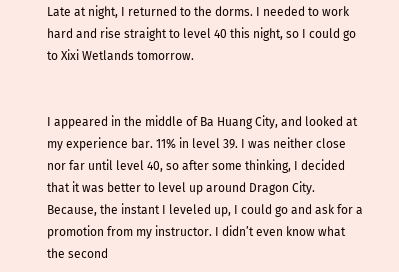Late at night, I returned to the dorms. I needed to work hard and rise straight to level 40 this night, so I could go to Xixi Wetlands tomorrow.


I appeared in the middle of Ba Huang City, and looked at my experience bar. 11% in level 39. I was neither close nor far until level 40, so after some thinking, I decided that it was better to level up around Dragon City. Because, the instant I leveled up, I could go and ask for a promotion from my instructor. I didn’t even know what the second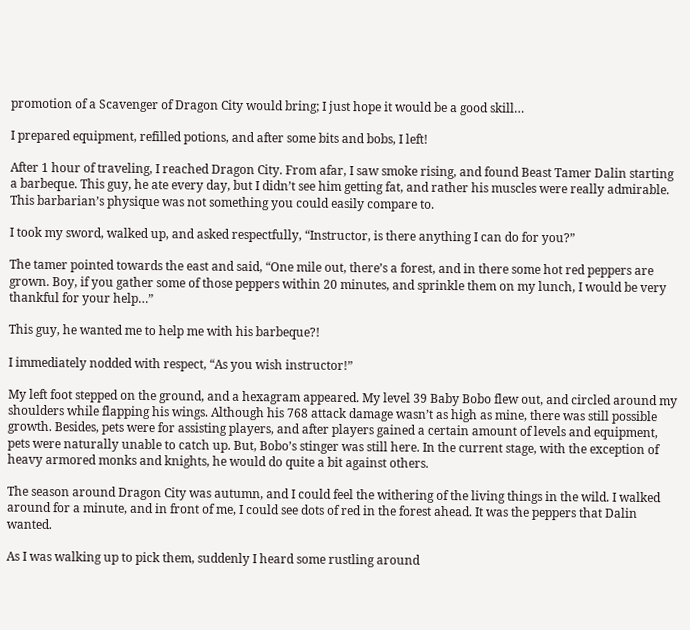promotion of a Scavenger of Dragon City would bring; I just hope it would be a good skill…

I prepared equipment, refilled potions, and after some bits and bobs, I left!

After 1 hour of traveling, I reached Dragon City. From afar, I saw smoke rising, and found Beast Tamer Dalin starting a barbeque. This guy, he ate every day, but I didn’t see him getting fat, and rather his muscles were really admirable. This barbarian’s physique was not something you could easily compare to.

I took my sword, walked up, and asked respectfully, “Instructor, is there anything I can do for you?”

The tamer pointed towards the east and said, “One mile out, there’s a forest, and in there some hot red peppers are grown. Boy, if you gather some of those peppers within 20 minutes, and sprinkle them on my lunch, I would be very thankful for your help…”

This guy, he wanted me to help me with his barbeque?!

I immediately nodded with respect, “As you wish instructor!”

My left foot stepped on the ground, and a hexagram appeared. My level 39 Baby Bobo flew out, and circled around my shoulders while flapping his wings. Although his 768 attack damage wasn’t as high as mine, there was still possible growth. Besides, pets were for assisting players, and after players gained a certain amount of levels and equipment, pets were naturally unable to catch up. But, Bobo’s stinger was still here. In the current stage, with the exception of heavy armored monks and knights, he would do quite a bit against others.

The season around Dragon City was autumn, and I could feel the withering of the living things in the wild. I walked around for a minute, and in front of me, I could see dots of red in the forest ahead. It was the peppers that Dalin wanted.

As I was walking up to pick them, suddenly I heard some rustling around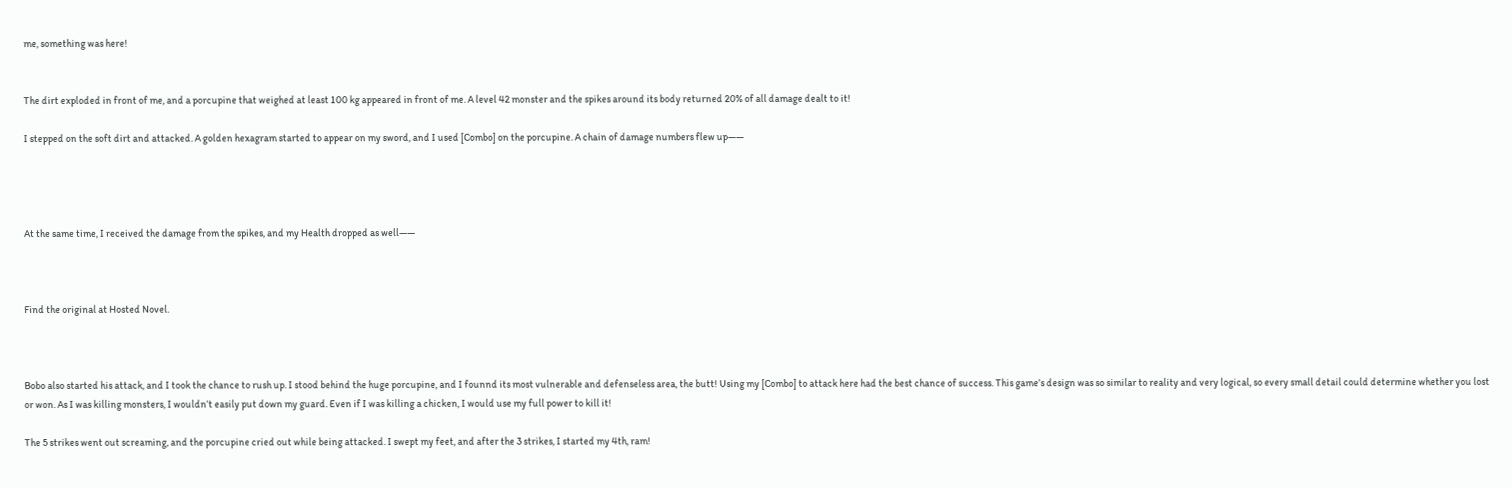me, something was here!


The dirt exploded in front of me, and a porcupine that weighed at least 100 kg appeared in front of me. A level 42 monster and the spikes around its body returned 20% of all damage dealt to it!

I stepped on the soft dirt and attacked. A golden hexagram started to appear on my sword, and I used [Combo] on the porcupine. A chain of damage numbers flew up——




At the same time, I received the damage from the spikes, and my Health dropped as well——



Find the original at Hosted Novel.



Bobo also started his attack, and I took the chance to rush up. I stood behind the huge porcupine, and I founnd its most vulnerable and defenseless area, the butt! Using my [Combo] to attack here had the best chance of success. This game’s design was so similar to reality and very logical, so every small detail could determine whether you lost or won. As I was killing monsters, I wouldn’t easily put down my guard. Even if I was killing a chicken, I would use my full power to kill it!

The 5 strikes went out screaming, and the porcupine cried out while being attacked. I swept my feet, and after the 3 strikes, I started my 4th, ram!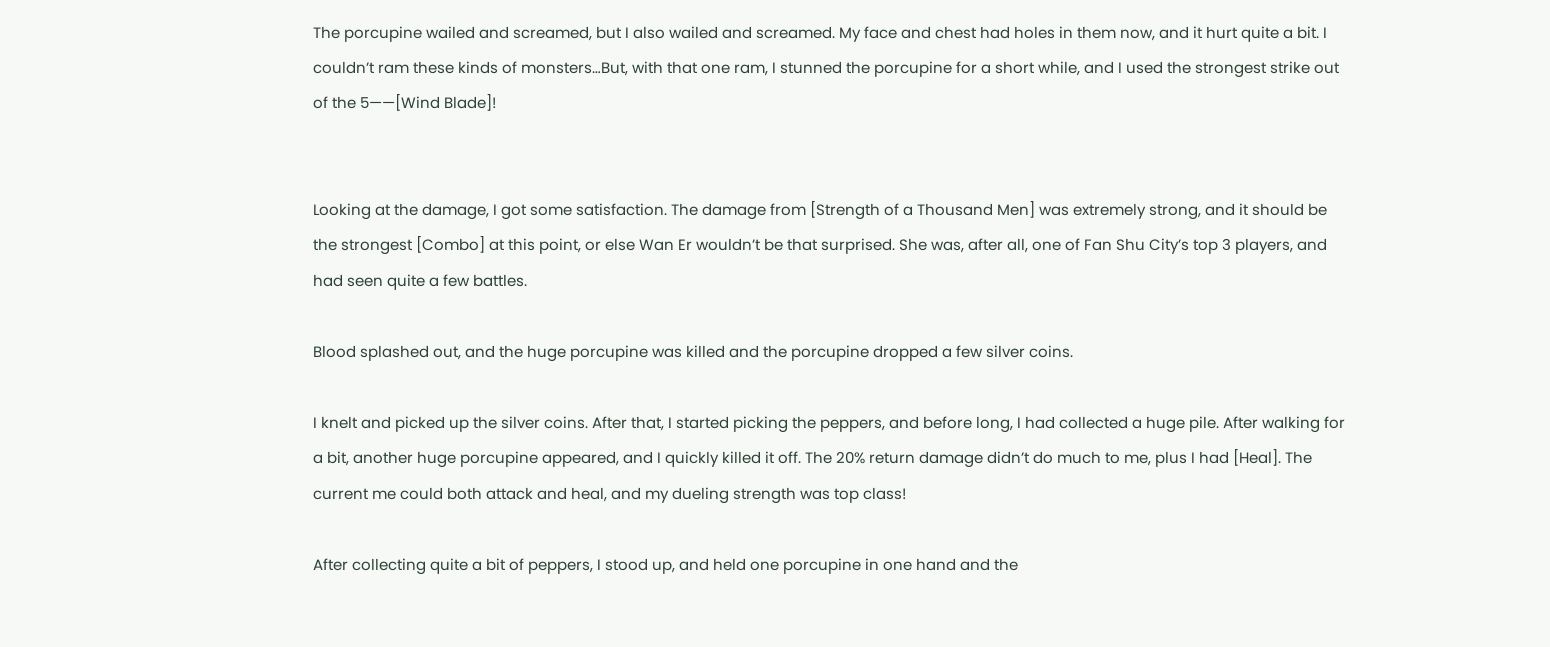The porcupine wailed and screamed, but I also wailed and screamed. My face and chest had holes in them now, and it hurt quite a bit. I couldn’t ram these kinds of monsters…But, with that one ram, I stunned the porcupine for a short while, and I used the strongest strike out of the 5——[Wind Blade]!


Looking at the damage, I got some satisfaction. The damage from [Strength of a Thousand Men] was extremely strong, and it should be the strongest [Combo] at this point, or else Wan Er wouldn’t be that surprised. She was, after all, one of Fan Shu City’s top 3 players, and had seen quite a few battles.

Blood splashed out, and the huge porcupine was killed and the porcupine dropped a few silver coins.

I knelt and picked up the silver coins. After that, I started picking the peppers, and before long, I had collected a huge pile. After walking for a bit, another huge porcupine appeared, and I quickly killed it off. The 20% return damage didn’t do much to me, plus I had [Heal]. The current me could both attack and heal, and my dueling strength was top class!

After collecting quite a bit of peppers, I stood up, and held one porcupine in one hand and the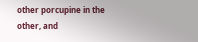other porcupine in the other, and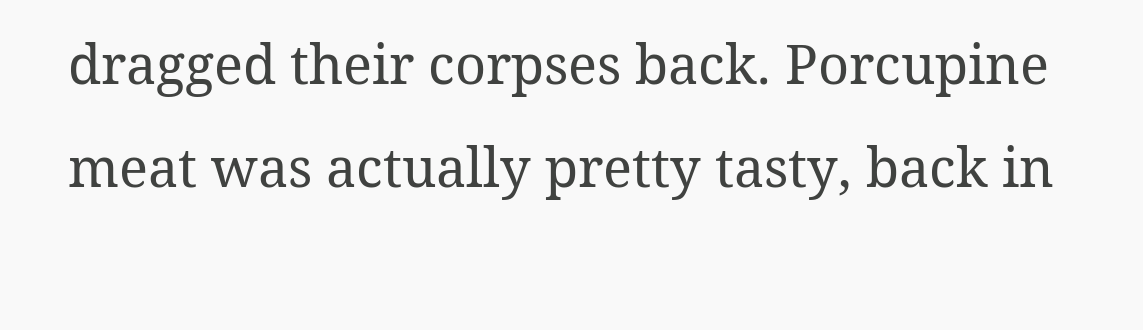dragged their corpses back. Porcupine meat was actually pretty tasty, back in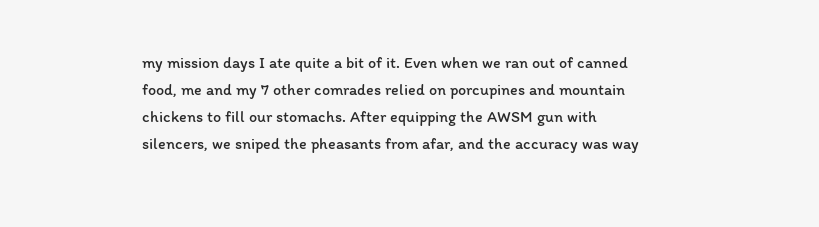my mission days I ate quite a bit of it. Even when we ran out of canned food, me and my 7 other comrades relied on porcupines and mountain chickens to fill our stomachs. After equipping the AWSM gun with silencers, we sniped the pheasants from afar, and the accuracy was way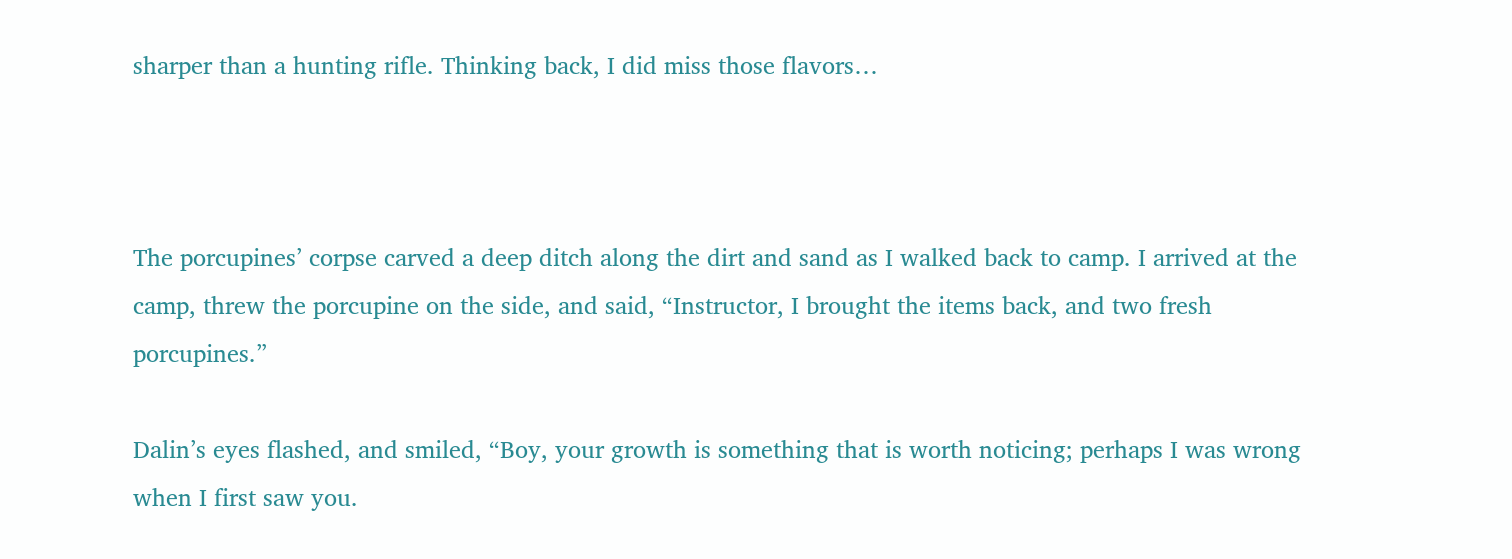sharper than a hunting rifle. Thinking back, I did miss those flavors…



The porcupines’ corpse carved a deep ditch along the dirt and sand as I walked back to camp. I arrived at the camp, threw the porcupine on the side, and said, “Instructor, I brought the items back, and two fresh porcupines.”

Dalin’s eyes flashed, and smiled, “Boy, your growth is something that is worth noticing; perhaps I was wrong when I first saw you.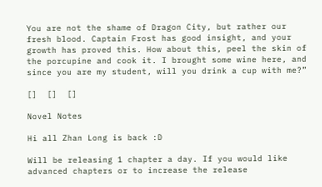You are not the shame of Dragon City, but rather our fresh blood. Captain Frost has good insight, and your growth has proved this. How about this, peel the skin of the porcupine and cook it. I brought some wine here, and since you are my student, will you drink a cup with me?”

[]  []  []

Novel Notes

Hi all Zhan Long is back :D

Will be releasing 1 chapter a day. If you would like advanced chapters or to increase the release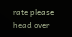rate please head over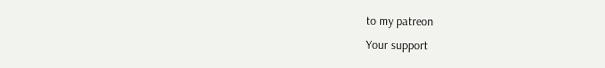to my patreon
Your support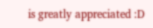is greatly appreciated :D